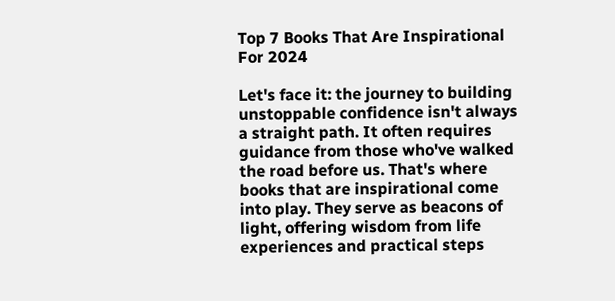Top 7 Books That Are Inspirational For 2024

Let's face it: the journey to building unstoppable confidence isn't always a straight path. It often requires guidance from those who've walked the road before us. That's where books that are inspirational come into play. They serve as beacons of light, offering wisdom from life experiences and practical steps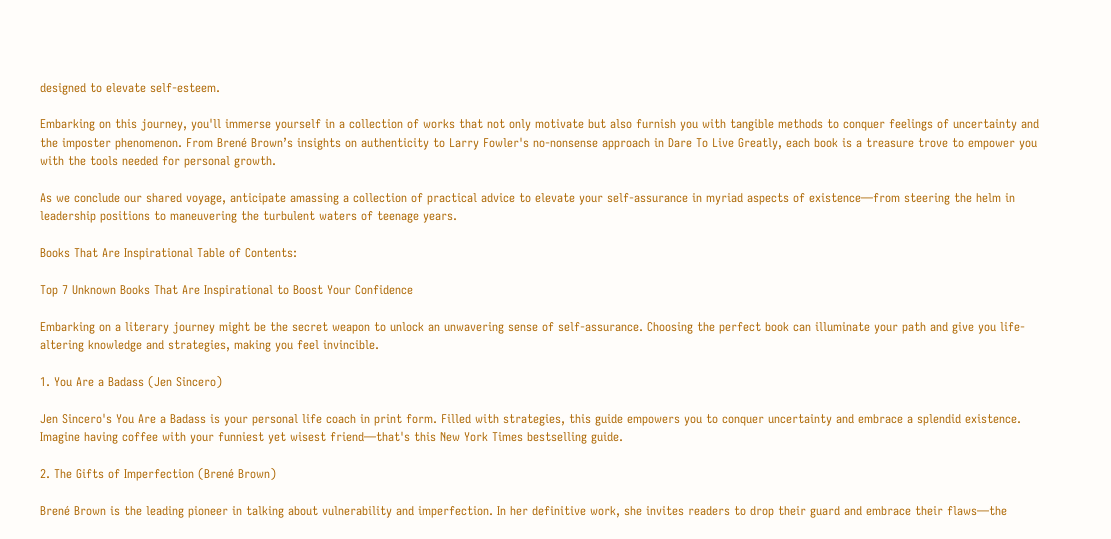designed to elevate self-esteem.

Embarking on this journey, you'll immerse yourself in a collection of works that not only motivate but also furnish you with tangible methods to conquer feelings of uncertainty and the imposter phenomenon. From Brené Brown’s insights on authenticity to Larry Fowler's no-nonsense approach in Dare To Live Greatly, each book is a treasure trove to empower you with the tools needed for personal growth.

As we conclude our shared voyage, anticipate amassing a collection of practical advice to elevate your self-assurance in myriad aspects of existence—from steering the helm in leadership positions to maneuvering the turbulent waters of teenage years.

Books That Are Inspirational Table of Contents:

Top 7 Unknown Books That Are Inspirational to Boost Your Confidence

Embarking on a literary journey might be the secret weapon to unlock an unwavering sense of self-assurance. Choosing the perfect book can illuminate your path and give you life-altering knowledge and strategies, making you feel invincible.

1. You Are a Badass (Jen Sincero)

Jen Sincero's You Are a Badass is your personal life coach in print form. Filled with strategies, this guide empowers you to conquer uncertainty and embrace a splendid existence. Imagine having coffee with your funniest yet wisest friend—that's this New York Times bestselling guide.

2. The Gifts of Imperfection (Brené Brown)

Brené Brown is the leading pioneer in talking about vulnerability and imperfection. In her definitive work, she invites readers to drop their guard and embrace their flaws—the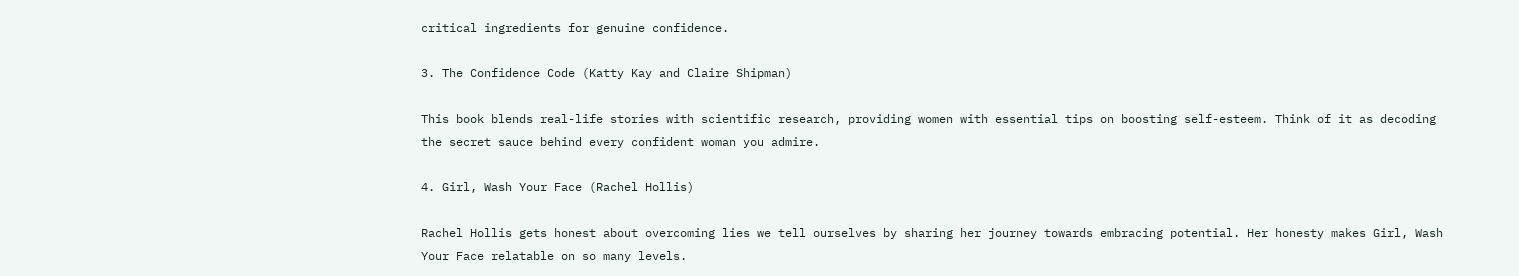critical ingredients for genuine confidence.

3. The Confidence Code (Katty Kay and Claire Shipman)

This book blends real-life stories with scientific research, providing women with essential tips on boosting self-esteem. Think of it as decoding the secret sauce behind every confident woman you admire.

4. Girl, Wash Your Face (Rachel Hollis)

Rachel Hollis gets honest about overcoming lies we tell ourselves by sharing her journey towards embracing potential. Her honesty makes Girl, Wash Your Face relatable on so many levels.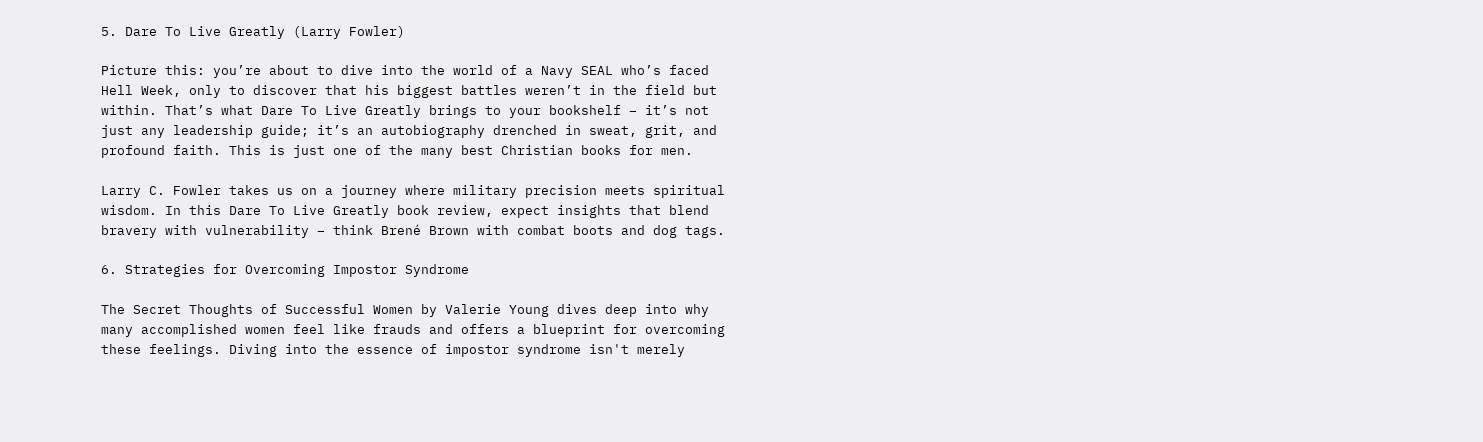5. Dare To Live Greatly (Larry Fowler)

Picture this: you’re about to dive into the world of a Navy SEAL who’s faced Hell Week, only to discover that his biggest battles weren’t in the field but within. That’s what Dare To Live Greatly brings to your bookshelf – it’s not just any leadership guide; it’s an autobiography drenched in sweat, grit, and profound faith. This is just one of the many best Christian books for men.

Larry C. Fowler takes us on a journey where military precision meets spiritual wisdom. In this Dare To Live Greatly book review, expect insights that blend bravery with vulnerability – think Brené Brown with combat boots and dog tags.

6. Strategies for Overcoming Impostor Syndrome

The Secret Thoughts of Successful Women by Valerie Young dives deep into why many accomplished women feel like frauds and offers a blueprint for overcoming these feelings. Diving into the essence of impostor syndrome isn't merely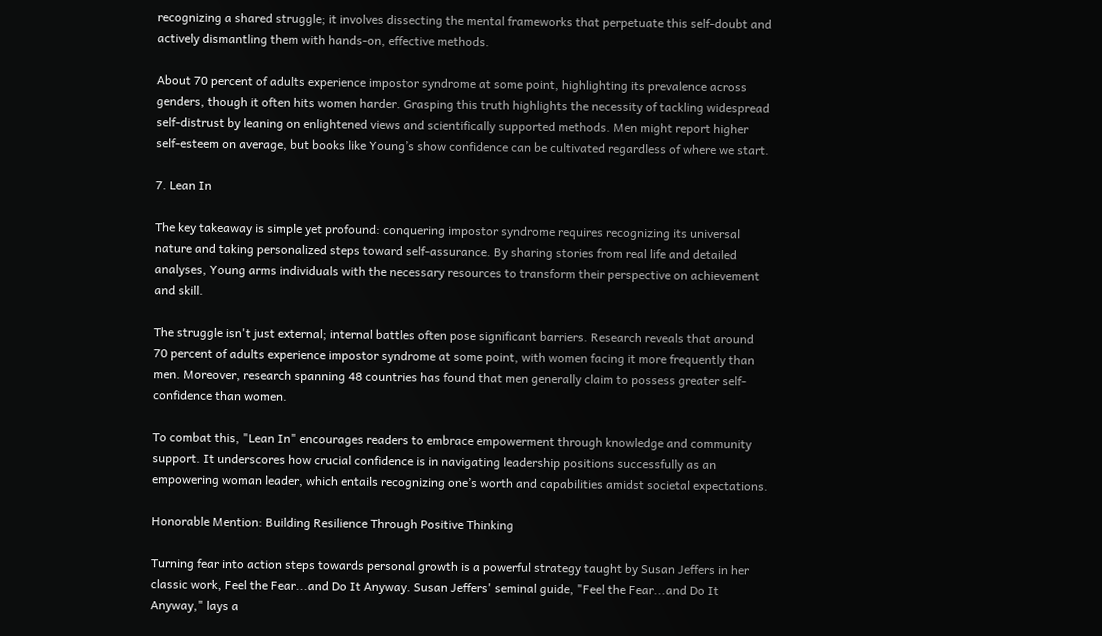recognizing a shared struggle; it involves dissecting the mental frameworks that perpetuate this self-doubt and actively dismantling them with hands-on, effective methods.

About 70 percent of adults experience impostor syndrome at some point, highlighting its prevalence across genders, though it often hits women harder. Grasping this truth highlights the necessity of tackling widespread self-distrust by leaning on enlightened views and scientifically supported methods. Men might report higher self-esteem on average, but books like Young’s show confidence can be cultivated regardless of where we start.

7. Lean In

The key takeaway is simple yet profound: conquering impostor syndrome requires recognizing its universal nature and taking personalized steps toward self-assurance. By sharing stories from real life and detailed analyses, Young arms individuals with the necessary resources to transform their perspective on achievement and skill.

The struggle isn't just external; internal battles often pose significant barriers. Research reveals that around 70 percent of adults experience impostor syndrome at some point, with women facing it more frequently than men. Moreover, research spanning 48 countries has found that men generally claim to possess greater self-confidence than women.

To combat this, "Lean In" encourages readers to embrace empowerment through knowledge and community support. It underscores how crucial confidence is in navigating leadership positions successfully as an empowering woman leader, which entails recognizing one’s worth and capabilities amidst societal expectations.

Honorable Mention: Building Resilience Through Positive Thinking

Turning fear into action steps towards personal growth is a powerful strategy taught by Susan Jeffers in her classic work, Feel the Fear...and Do It Anyway. Susan Jeffers' seminal guide, "Feel the Fear...and Do It Anyway," lays a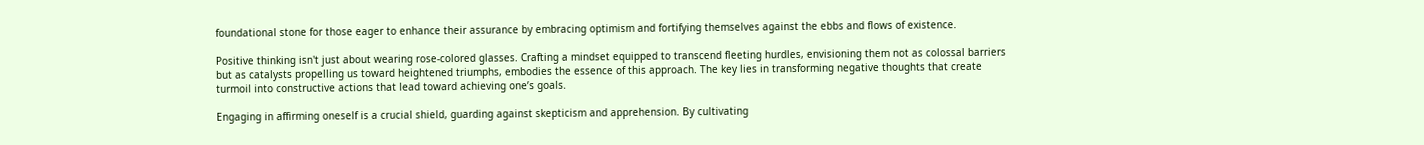foundational stone for those eager to enhance their assurance by embracing optimism and fortifying themselves against the ebbs and flows of existence.

Positive thinking isn't just about wearing rose-colored glasses. Crafting a mindset equipped to transcend fleeting hurdles, envisioning them not as colossal barriers but as catalysts propelling us toward heightened triumphs, embodies the essence of this approach. The key lies in transforming negative thoughts that create turmoil into constructive actions that lead toward achieving one’s goals.

Engaging in affirming oneself is a crucial shield, guarding against skepticism and apprehension. By cultivating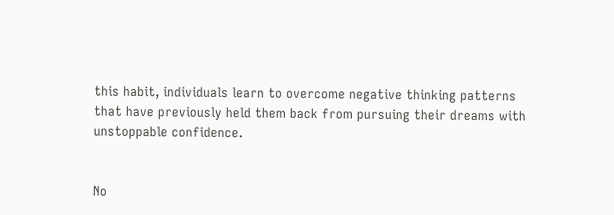this habit, individuals learn to overcome negative thinking patterns that have previously held them back from pursuing their dreams with unstoppable confidence.


No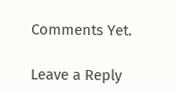Comments Yet.

Leave a Reply